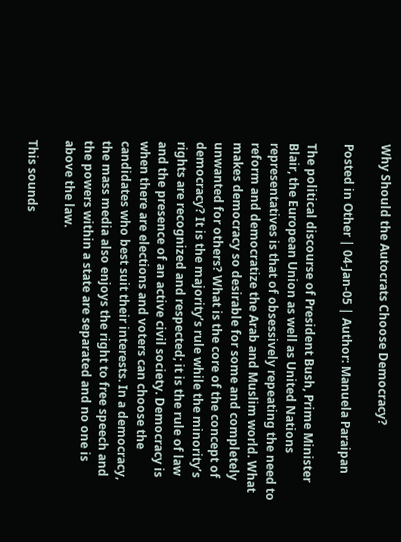Why Should the Autocrats Choose Democracy?

Posted in Other | 04-Jan-05 | Author: Manuela Paraipan

The political discourse of President Bush, Prime Minister Blair, the European Union as well as United Nations representatives is that of obsessively repeating the need to reform and democratize the Arab and Muslim world. What makes democracy so desirable for some and completely unwanted for others? What is the core of the concept of democracy? It is the majority’s rule while the minority’s rights are recognized and respected; it is the rule of law and the presence of an active civil society. Democracy is when there are elections and voters can choose the candidates who best suit their interests. In a democracy, the mass media also enjoys the right to free speech and the powers within a state are separated and no one is above the law.

This sounds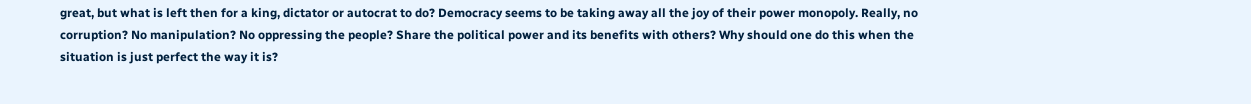great, but what is left then for a king, dictator or autocrat to do? Democracy seems to be taking away all the joy of their power monopoly. Really, no corruption? No manipulation? No oppressing the people? Share the political power and its benefits with others? Why should one do this when the situation is just perfect the way it is?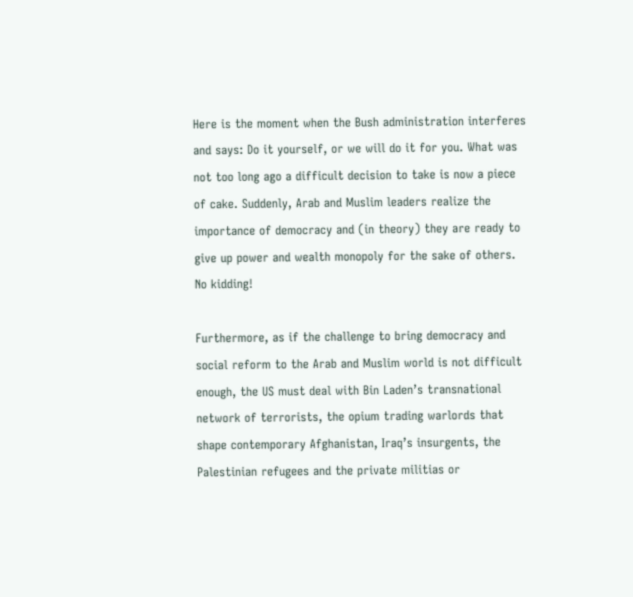Here is the moment when the Bush administration interferes and says: Do it yourself, or we will do it for you. What was not too long ago a difficult decision to take is now a piece of cake. Suddenly, Arab and Muslim leaders realize the importance of democracy and (in theory) they are ready to give up power and wealth monopoly for the sake of others. No kidding!

Furthermore, as if the challenge to bring democracy and social reform to the Arab and Muslim world is not difficult enough, the US must deal with Bin Laden’s transnational network of terrorists, the opium trading warlords that shape contemporary Afghanistan, Iraq’s insurgents, the Palestinian refugees and the private militias or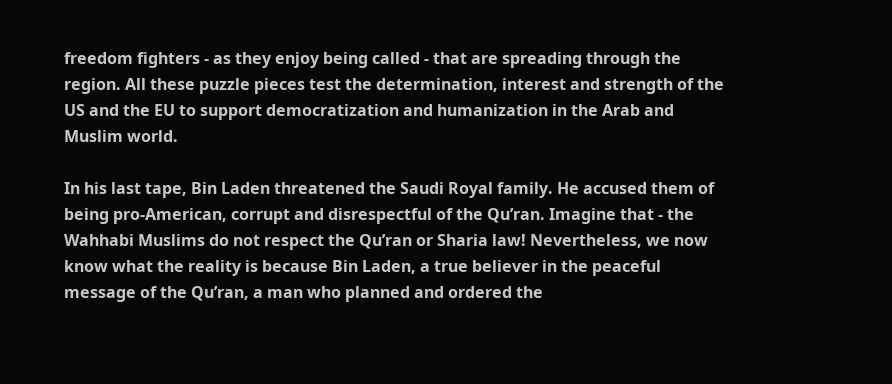freedom fighters - as they enjoy being called - that are spreading through the region. All these puzzle pieces test the determination, interest and strength of the US and the EU to support democratization and humanization in the Arab and Muslim world.

In his last tape, Bin Laden threatened the Saudi Royal family. He accused them of being pro-American, corrupt and disrespectful of the Qu’ran. Imagine that - the Wahhabi Muslims do not respect the Qu’ran or Sharia law! Nevertheless, we now know what the reality is because Bin Laden, a true believer in the peaceful message of the Qu’ran, a man who planned and ordered the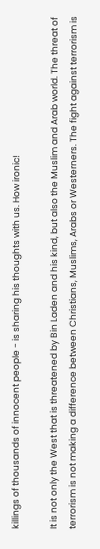killings of thousands of innocent people - is sharing his thoughts with us. How ironic!

It is not only the West that is threatened by Bin Laden and his kind, but also the Muslim and Arab world. The threat of terrorism is not making a difference between Christians, Muslims, Arabs or Westerners. The fight against terrorism is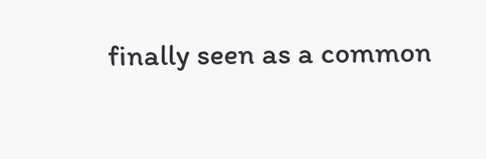finally seen as a common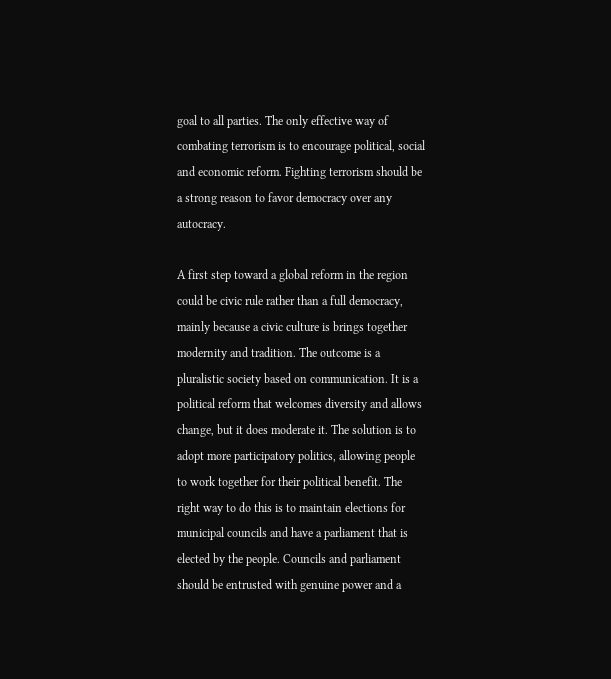goal to all parties. The only effective way of combating terrorism is to encourage political, social and economic reform. Fighting terrorism should be a strong reason to favor democracy over any autocracy.

A first step toward a global reform in the region could be civic rule rather than a full democracy, mainly because a civic culture is brings together modernity and tradition. The outcome is a pluralistic society based on communication. It is a political reform that welcomes diversity and allows change, but it does moderate it. The solution is to adopt more participatory politics, allowing people to work together for their political benefit. The right way to do this is to maintain elections for municipal councils and have a parliament that is elected by the people. Councils and parliament should be entrusted with genuine power and a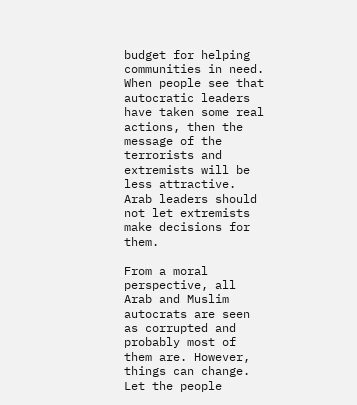budget for helping communities in need. When people see that autocratic leaders have taken some real actions, then the message of the terrorists and extremists will be less attractive. Arab leaders should not let extremists make decisions for them.

From a moral perspective, all Arab and Muslim autocrats are seen as corrupted and probably most of them are. However, things can change. Let the people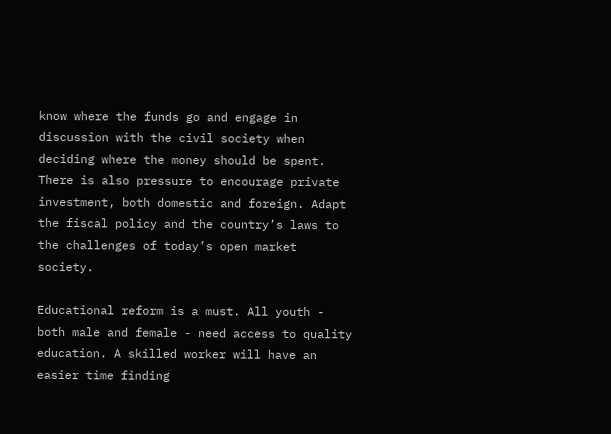know where the funds go and engage in discussion with the civil society when deciding where the money should be spent. There is also pressure to encourage private investment, both domestic and foreign. Adapt the fiscal policy and the country’s laws to the challenges of today’s open market society.

Educational reform is a must. All youth - both male and female - need access to quality education. A skilled worker will have an easier time finding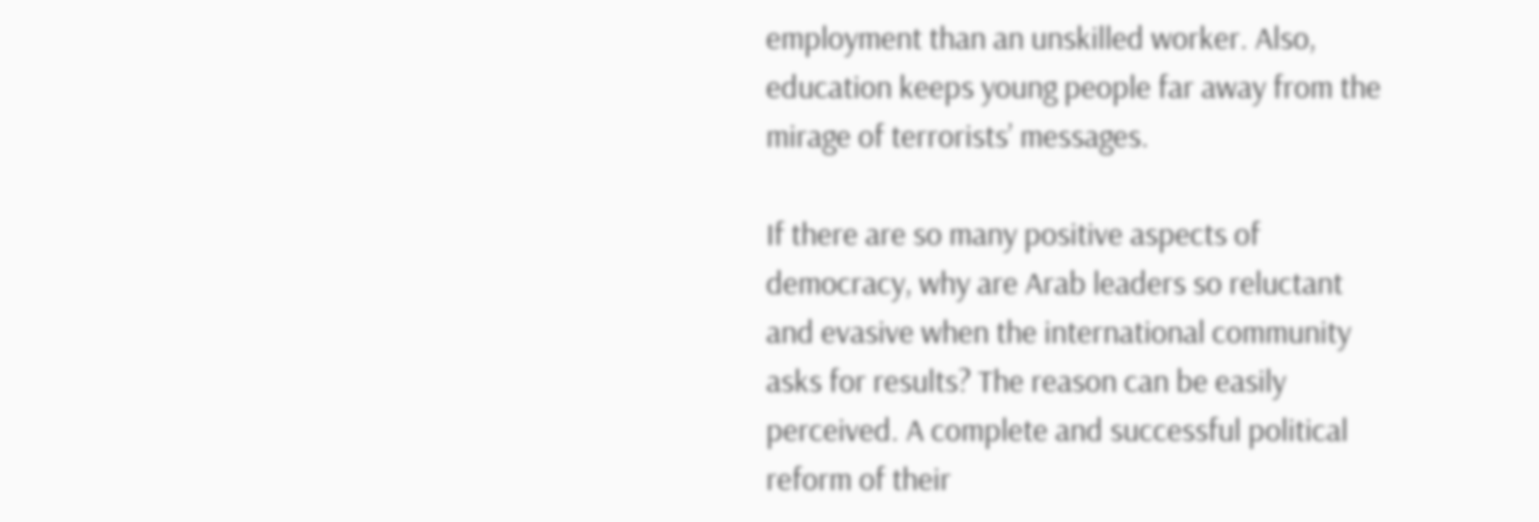employment than an unskilled worker. Also, education keeps young people far away from the mirage of terrorists’ messages.

If there are so many positive aspects of democracy, why are Arab leaders so reluctant and evasive when the international community asks for results? The reason can be easily perceived. A complete and successful political reform of their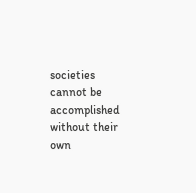societies cannot be accomplished without their own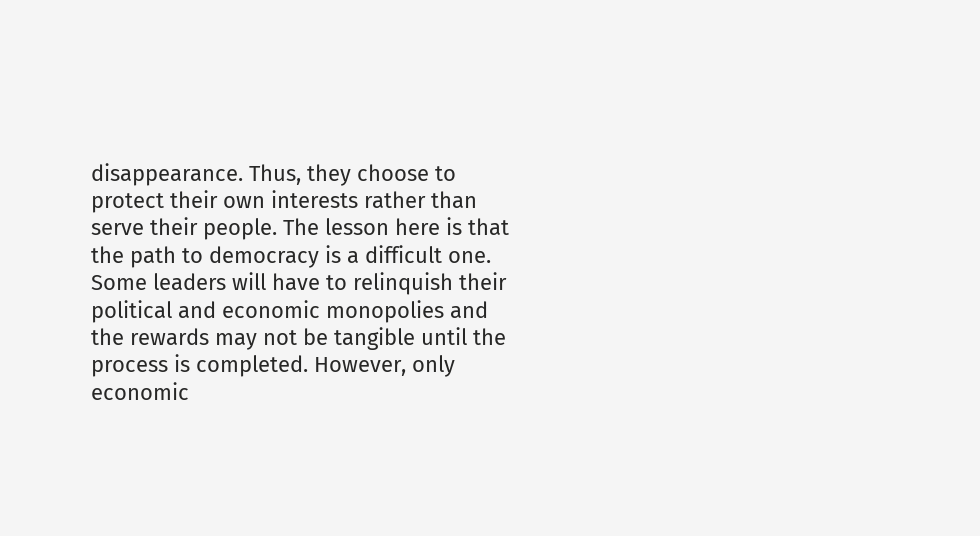disappearance. Thus, they choose to protect their own interests rather than serve their people. The lesson here is that the path to democracy is a difficult one. Some leaders will have to relinquish their political and economic monopolies and the rewards may not be tangible until the process is completed. However, only economic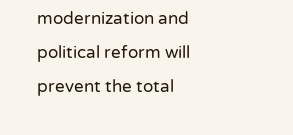modernization and political reform will prevent the total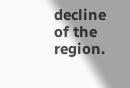decline of the region.